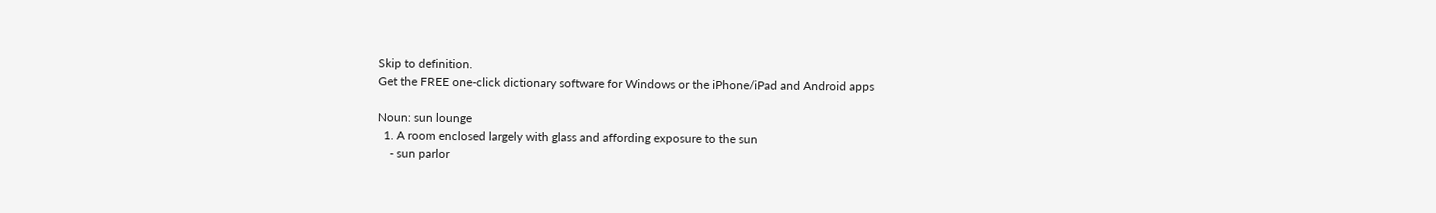Skip to definition.
Get the FREE one-click dictionary software for Windows or the iPhone/iPad and Android apps

Noun: sun lounge
  1. A room enclosed largely with glass and affording exposure to the sun
    - sun parlor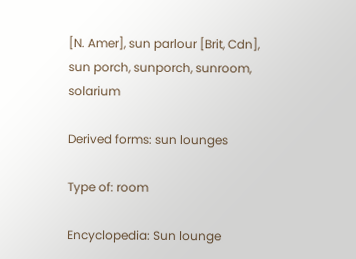[N. Amer], sun parlour [Brit, Cdn], sun porch, sunporch, sunroom, solarium

Derived forms: sun lounges

Type of: room

Encyclopedia: Sun lounge